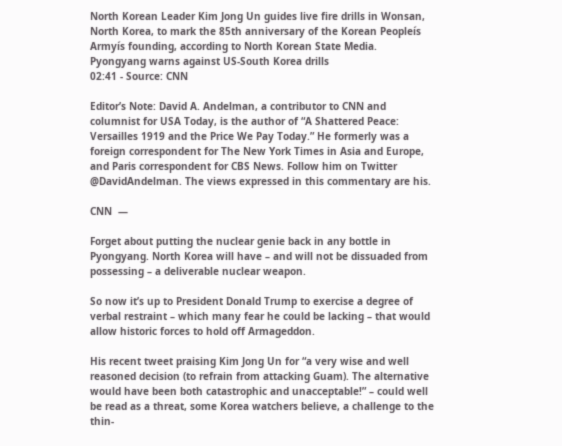North Korean Leader Kim Jong Un guides live fire drills in Wonsan, North Korea, to mark the 85th anniversary of the Korean Peopleís Armyís founding, according to North Korean State Media.
Pyongyang warns against US-South Korea drills
02:41 - Source: CNN

Editor’s Note: David A. Andelman, a contributor to CNN and columnist for USA Today, is the author of “A Shattered Peace: Versailles 1919 and the Price We Pay Today.” He formerly was a foreign correspondent for The New York Times in Asia and Europe, and Paris correspondent for CBS News. Follow him on Twitter @DavidAndelman. The views expressed in this commentary are his.

CNN  —

Forget about putting the nuclear genie back in any bottle in Pyongyang. North Korea will have – and will not be dissuaded from possessing – a deliverable nuclear weapon.

So now it’s up to President Donald Trump to exercise a degree of verbal restraint – which many fear he could be lacking – that would allow historic forces to hold off Armageddon.

His recent tweet praising Kim Jong Un for “a very wise and well reasoned decision (to refrain from attacking Guam). The alternative would have been both catastrophic and unacceptable!” – could well be read as a threat, some Korea watchers believe, a challenge to the thin-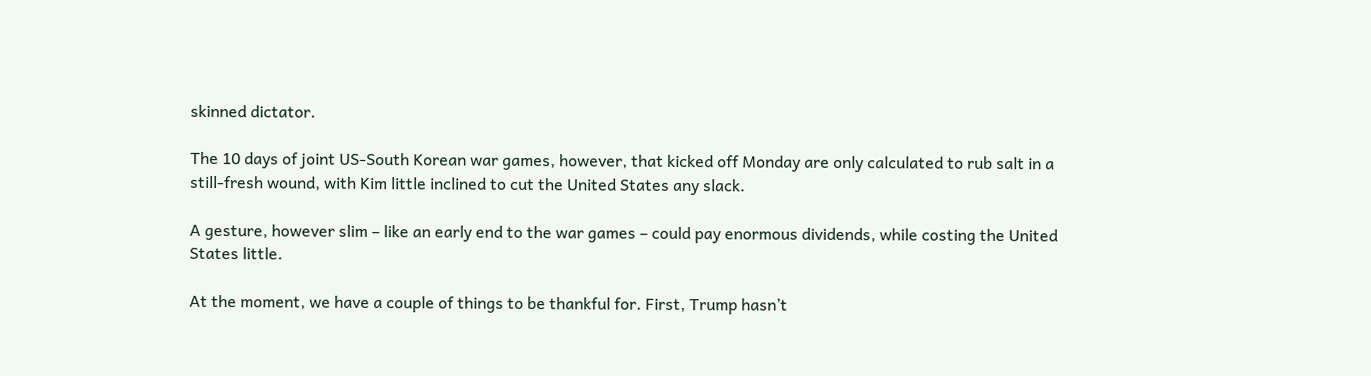skinned dictator.

The 10 days of joint US-South Korean war games, however, that kicked off Monday are only calculated to rub salt in a still-fresh wound, with Kim little inclined to cut the United States any slack.

A gesture, however slim – like an early end to the war games – could pay enormous dividends, while costing the United States little.

At the moment, we have a couple of things to be thankful for. First, Trump hasn’t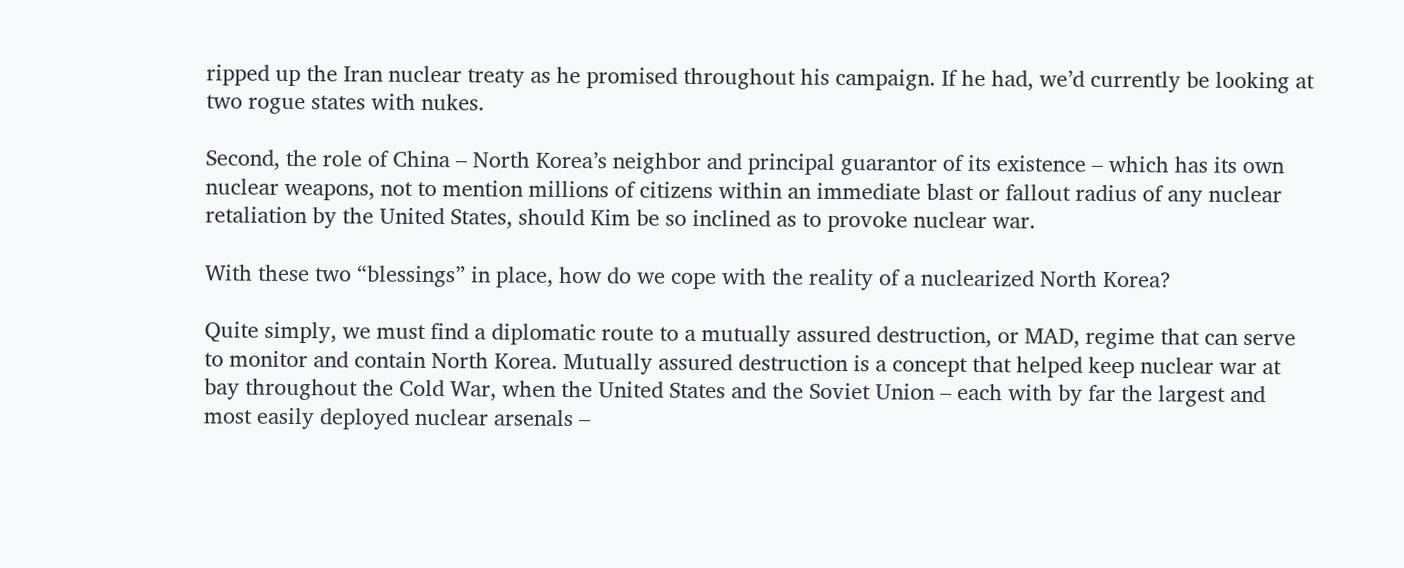ripped up the Iran nuclear treaty as he promised throughout his campaign. If he had, we’d currently be looking at two rogue states with nukes.

Second, the role of China – North Korea’s neighbor and principal guarantor of its existence – which has its own nuclear weapons, not to mention millions of citizens within an immediate blast or fallout radius of any nuclear retaliation by the United States, should Kim be so inclined as to provoke nuclear war.

With these two “blessings” in place, how do we cope with the reality of a nuclearized North Korea?

Quite simply, we must find a diplomatic route to a mutually assured destruction, or MAD, regime that can serve to monitor and contain North Korea. Mutually assured destruction is a concept that helped keep nuclear war at bay throughout the Cold War, when the United States and the Soviet Union – each with by far the largest and most easily deployed nuclear arsenals –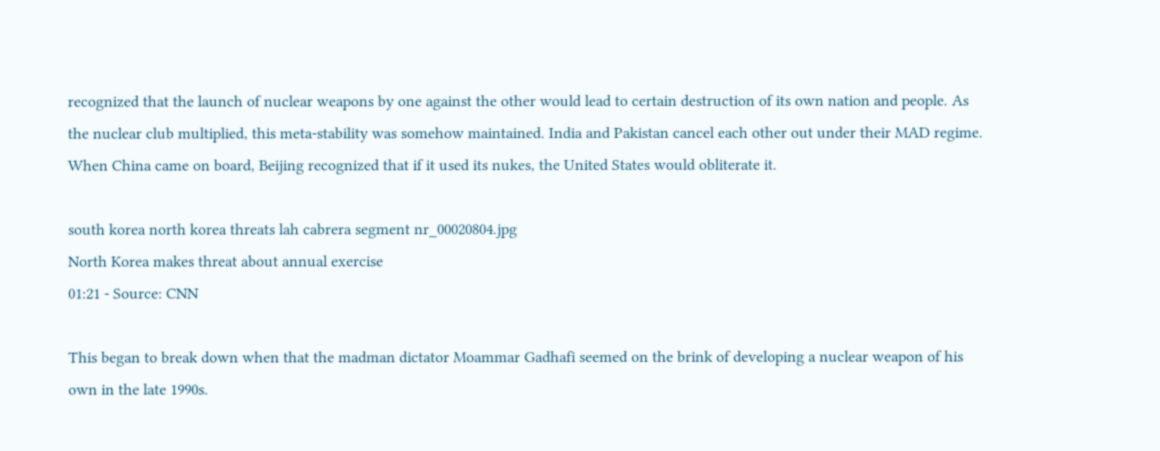recognized that the launch of nuclear weapons by one against the other would lead to certain destruction of its own nation and people. As the nuclear club multiplied, this meta-stability was somehow maintained. India and Pakistan cancel each other out under their MAD regime. When China came on board, Beijing recognized that if it used its nukes, the United States would obliterate it.

south korea north korea threats lah cabrera segment nr_00020804.jpg
North Korea makes threat about annual exercise
01:21 - Source: CNN

This began to break down when that the madman dictator Moammar Gadhafi seemed on the brink of developing a nuclear weapon of his own in the late 1990s.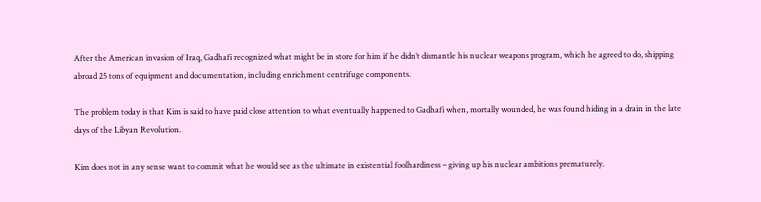After the American invasion of Iraq, Gadhafi recognized what might be in store for him if he didn’t dismantle his nuclear weapons program, which he agreed to do, shipping abroad 25 tons of equipment and documentation, including enrichment centrifuge components.

The problem today is that Kim is said to have paid close attention to what eventually happened to Gadhafi when, mortally wounded, he was found hiding in a drain in the late days of the Libyan Revolution.

Kim does not in any sense want to commit what he would see as the ultimate in existential foolhardiness – giving up his nuclear ambitions prematurely.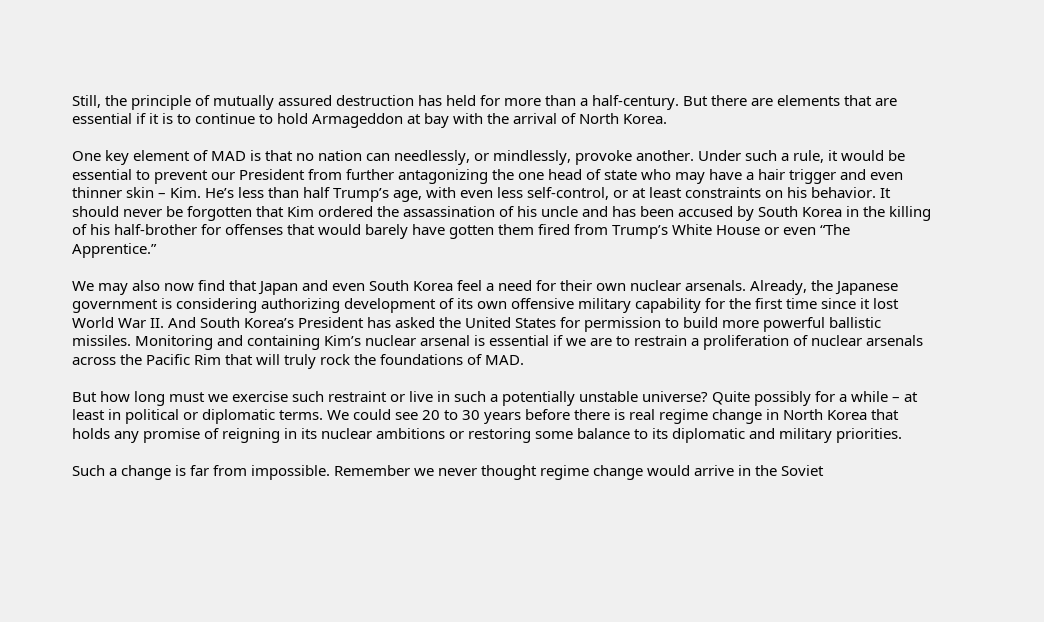Still, the principle of mutually assured destruction has held for more than a half-century. But there are elements that are essential if it is to continue to hold Armageddon at bay with the arrival of North Korea.

One key element of MAD is that no nation can needlessly, or mindlessly, provoke another. Under such a rule, it would be essential to prevent our President from further antagonizing the one head of state who may have a hair trigger and even thinner skin – Kim. He’s less than half Trump’s age, with even less self-control, or at least constraints on his behavior. It should never be forgotten that Kim ordered the assassination of his uncle and has been accused by South Korea in the killing of his half-brother for offenses that would barely have gotten them fired from Trump’s White House or even “The Apprentice.”

We may also now find that Japan and even South Korea feel a need for their own nuclear arsenals. Already, the Japanese government is considering authorizing development of its own offensive military capability for the first time since it lost World War II. And South Korea’s President has asked the United States for permission to build more powerful ballistic missiles. Monitoring and containing Kim’s nuclear arsenal is essential if we are to restrain a proliferation of nuclear arsenals across the Pacific Rim that will truly rock the foundations of MAD.

But how long must we exercise such restraint or live in such a potentially unstable universe? Quite possibly for a while – at least in political or diplomatic terms. We could see 20 to 30 years before there is real regime change in North Korea that holds any promise of reigning in its nuclear ambitions or restoring some balance to its diplomatic and military priorities.

Such a change is far from impossible. Remember we never thought regime change would arrive in the Soviet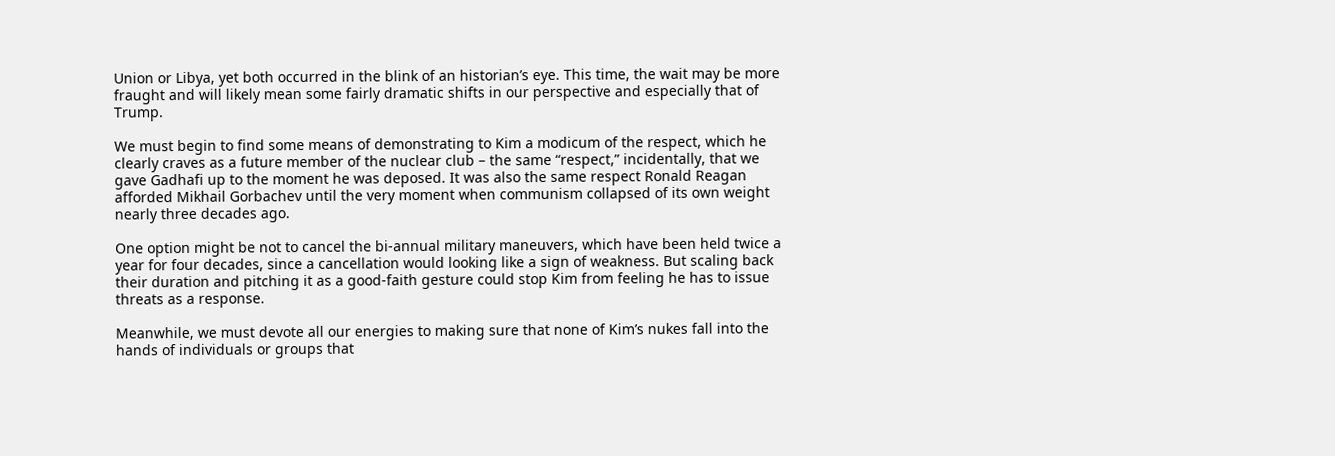Union or Libya, yet both occurred in the blink of an historian’s eye. This time, the wait may be more fraught and will likely mean some fairly dramatic shifts in our perspective and especially that of Trump.

We must begin to find some means of demonstrating to Kim a modicum of the respect, which he clearly craves as a future member of the nuclear club – the same “respect,” incidentally, that we gave Gadhafi up to the moment he was deposed. It was also the same respect Ronald Reagan afforded Mikhail Gorbachev until the very moment when communism collapsed of its own weight nearly three decades ago.

One option might be not to cancel the bi-annual military maneuvers, which have been held twice a year for four decades, since a cancellation would looking like a sign of weakness. But scaling back their duration and pitching it as a good-faith gesture could stop Kim from feeling he has to issue threats as a response.

Meanwhile, we must devote all our energies to making sure that none of Kim’s nukes fall into the hands of individuals or groups that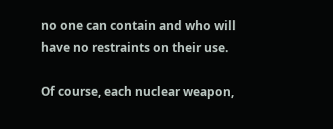no one can contain and who will have no restraints on their use.

Of course, each nuclear weapon,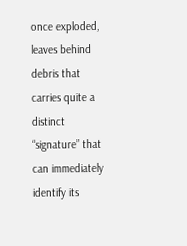once exploded, leaves behind debris that carries quite a distinct “signature” that can immediately identify its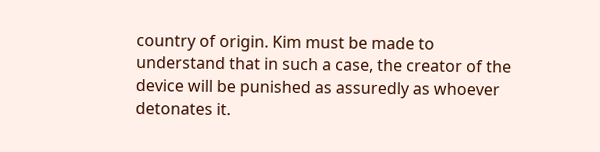country of origin. Kim must be made to understand that in such a case, the creator of the device will be punished as assuredly as whoever detonates it.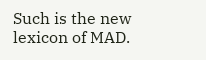Such is the new lexicon of MAD.